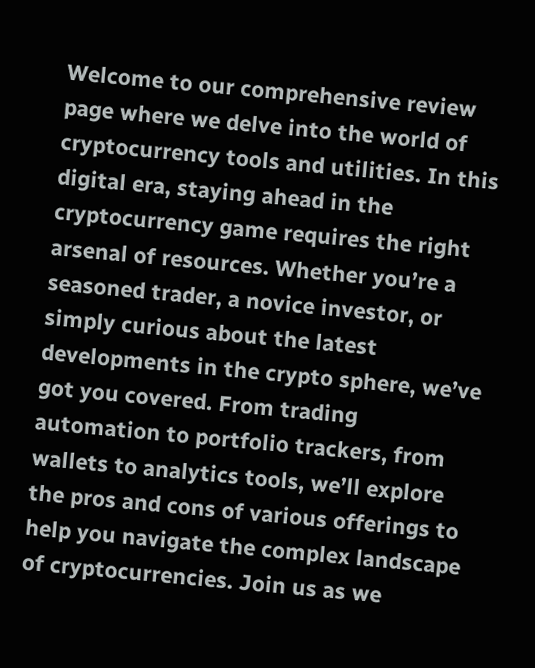Welcome to our comprehensive review page where we delve into the world of cryptocurrency tools and utilities. In this digital era, staying ahead in the cryptocurrency game requires the right arsenal of resources. Whether you’re a seasoned trader, a novice investor, or simply curious about the latest developments in the crypto sphere, we’ve got you covered. From trading automation to portfolio trackers, from wallets to analytics tools, we’ll explore the pros and cons of various offerings to help you navigate the complex landscape of cryptocurrencies. Join us as we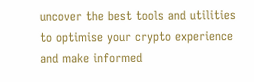uncover the best tools and utilities to optimise your crypto experience and make informed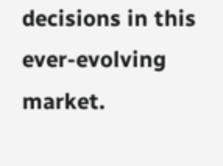decisions in this ever-evolving market.